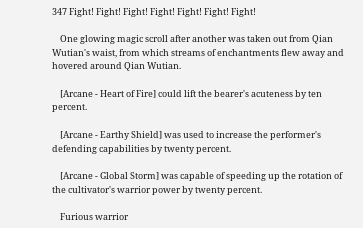347 Fight! Fight! Fight! Fight! Fight! Fight! Fight!

    One glowing magic scroll after another was taken out from Qian Wutian's waist, from which streams of enchantments flew away and hovered around Qian Wutian.

    [Arcane - Heart of Fire] could lift the bearer's acuteness by ten percent.

    [Arcane - Earthy Shield] was used to increase the performer's defending capabilities by twenty percent.

    [Arcane - Global Storm] was capable of speeding up the rotation of the cultivator's warrior power by twenty percent.

    Furious warrior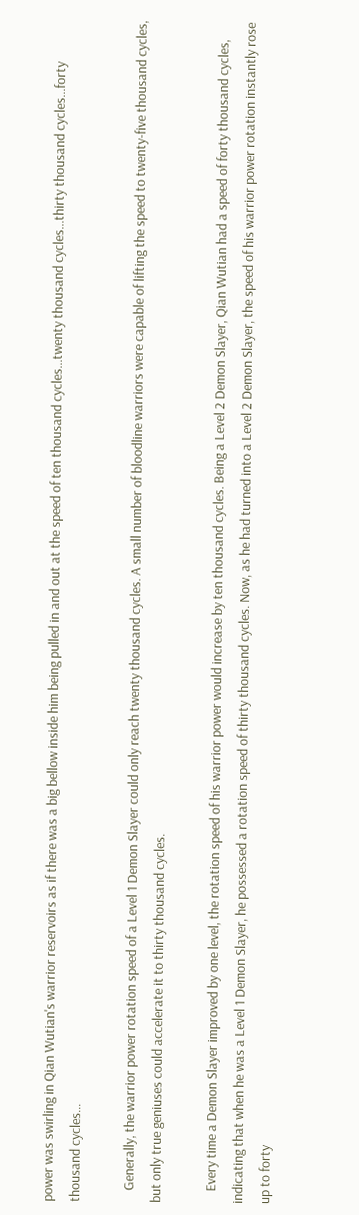power was swirling in Qian Wutian's warrior reservoirs as if there was a big bellow inside him being pulled in and out at the speed of ten thousand cycles...twenty thousand cycles...thirty thousand cycles...forty thousand cycles...

    Generally, the warrior power rotation speed of a Level 1 Demon Slayer could only reach twenty thousand cycles. A small number of bloodline warriors were capable of lifting the speed to twenty-five thousand cycles, but only true geniuses could accelerate it to thirty thousand cycles.

    Every time a Demon Slayer improved by one level, the rotation speed of his warrior power would increase by ten thousand cycles. Being a Level 2 Demon Slayer, Qian Wutian had a speed of forty thousand cycles, indicating that when he was a Level 1 Demon Slayer, he possessed a rotation speed of thirty thousand cycles. Now, as he had turned into a Level 2 Demon Slayer, the speed of his warrior power rotation instantly rose up to forty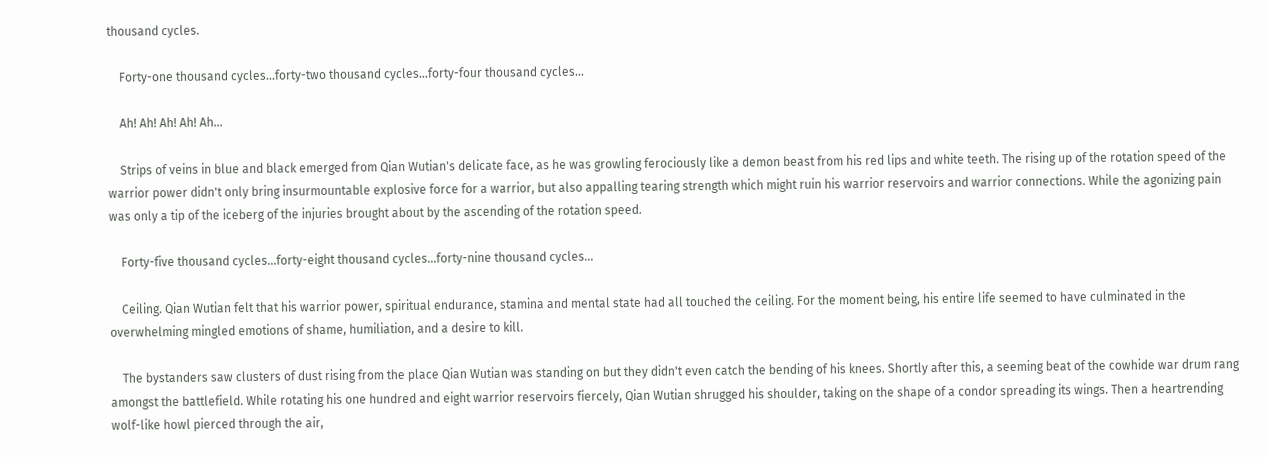thousand cycles.

    Forty-one thousand cycles...forty-two thousand cycles...forty-four thousand cycles...

    Ah! Ah! Ah! Ah! Ah...

    Strips of veins in blue and black emerged from Qian Wutian's delicate face, as he was growling ferociously like a demon beast from his red lips and white teeth. The rising up of the rotation speed of the warrior power didn't only bring insurmountable explosive force for a warrior, but also appalling tearing strength which might ruin his warrior reservoirs and warrior connections. While the agonizing pain was only a tip of the iceberg of the injuries brought about by the ascending of the rotation speed.

    Forty-five thousand cycles...forty-eight thousand cycles...forty-nine thousand cycles...

    Ceiling. Qian Wutian felt that his warrior power, spiritual endurance, stamina and mental state had all touched the ceiling. For the moment being, his entire life seemed to have culminated in the overwhelming mingled emotions of shame, humiliation, and a desire to kill.

    The bystanders saw clusters of dust rising from the place Qian Wutian was standing on but they didn't even catch the bending of his knees. Shortly after this, a seeming beat of the cowhide war drum rang amongst the battlefield. While rotating his one hundred and eight warrior reservoirs fiercely, Qian Wutian shrugged his shoulder, taking on the shape of a condor spreading its wings. Then a heartrending wolf-like howl pierced through the air,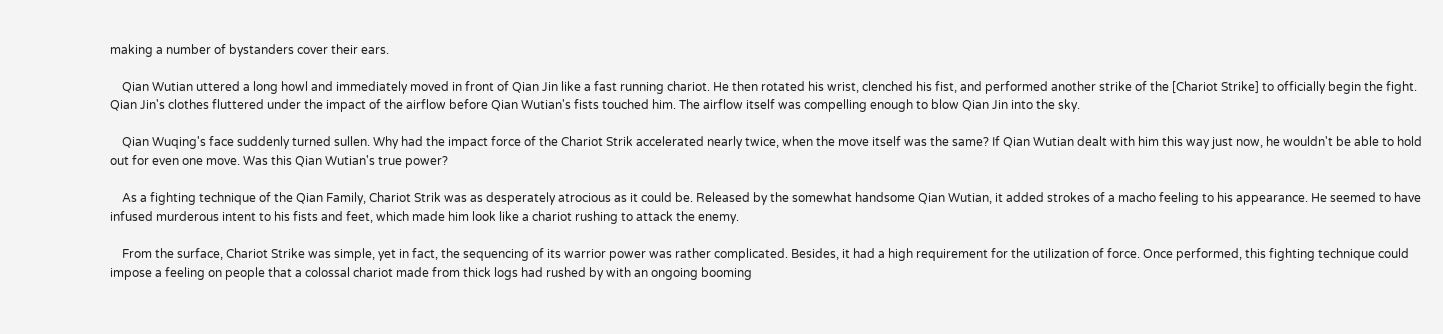making a number of bystanders cover their ears.

    Qian Wutian uttered a long howl and immediately moved in front of Qian Jin like a fast running chariot. He then rotated his wrist, clenched his fist, and performed another strike of the [Chariot Strike] to officially begin the fight. Qian Jin's clothes fluttered under the impact of the airflow before Qian Wutian's fists touched him. The airflow itself was compelling enough to blow Qian Jin into the sky.

    Qian Wuqing's face suddenly turned sullen. Why had the impact force of the Chariot Strik accelerated nearly twice, when the move itself was the same? If Qian Wutian dealt with him this way just now, he wouldn't be able to hold out for even one move. Was this Qian Wutian's true power?

    As a fighting technique of the Qian Family, Chariot Strik was as desperately atrocious as it could be. Released by the somewhat handsome Qian Wutian, it added strokes of a macho feeling to his appearance. He seemed to have infused murderous intent to his fists and feet, which made him look like a chariot rushing to attack the enemy.

    From the surface, Chariot Strike was simple, yet in fact, the sequencing of its warrior power was rather complicated. Besides, it had a high requirement for the utilization of force. Once performed, this fighting technique could impose a feeling on people that a colossal chariot made from thick logs had rushed by with an ongoing booming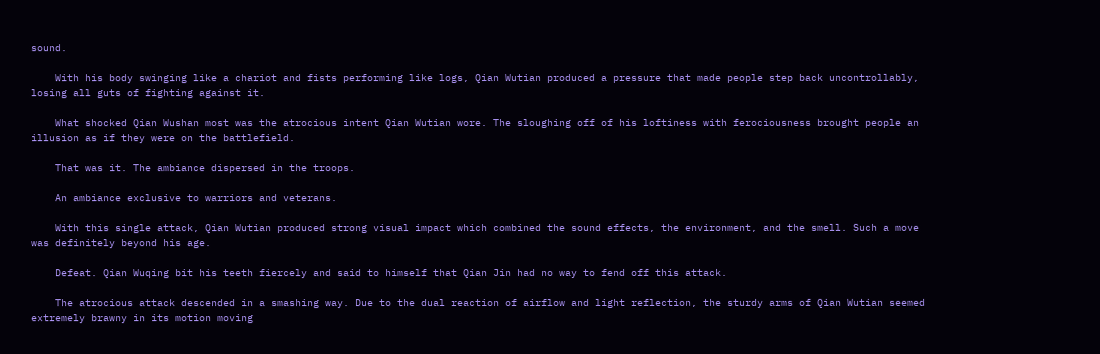sound.

    With his body swinging like a chariot and fists performing like logs, Qian Wutian produced a pressure that made people step back uncontrollably, losing all guts of fighting against it.

    What shocked Qian Wushan most was the atrocious intent Qian Wutian wore. The sloughing off of his loftiness with ferociousness brought people an illusion as if they were on the battlefield.

    That was it. The ambiance dispersed in the troops.

    An ambiance exclusive to warriors and veterans.

    With this single attack, Qian Wutian produced strong visual impact which combined the sound effects, the environment, and the smell. Such a move was definitely beyond his age.

    Defeat. Qian Wuqing bit his teeth fiercely and said to himself that Qian Jin had no way to fend off this attack.

    The atrocious attack descended in a smashing way. Due to the dual reaction of airflow and light reflection, the sturdy arms of Qian Wutian seemed extremely brawny in its motion moving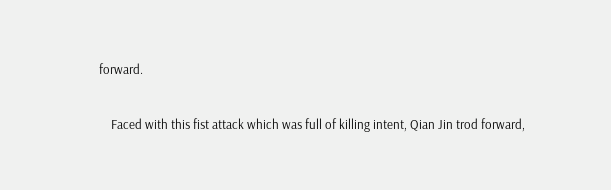forward.

    Faced with this fist attack which was full of killing intent, Qian Jin trod forward,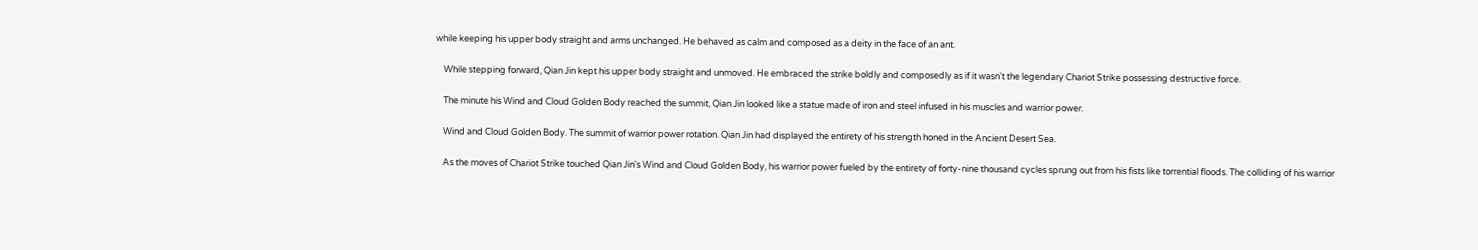while keeping his upper body straight and arms unchanged. He behaved as calm and composed as a deity in the face of an ant.

    While stepping forward, Qian Jin kept his upper body straight and unmoved. He embraced the strike boldly and composedly as if it wasn't the legendary Chariot Strike possessing destructive force.

    The minute his Wind and Cloud Golden Body reached the summit, Qian Jin looked like a statue made of iron and steel infused in his muscles and warrior power.

    Wind and Cloud Golden Body. The summit of warrior power rotation. Qian Jin had displayed the entirety of his strength honed in the Ancient Desert Sea.

    As the moves of Chariot Strike touched Qian Jin's Wind and Cloud Golden Body, his warrior power fueled by the entirety of forty-nine thousand cycles sprung out from his fists like torrential floods. The colliding of his warrior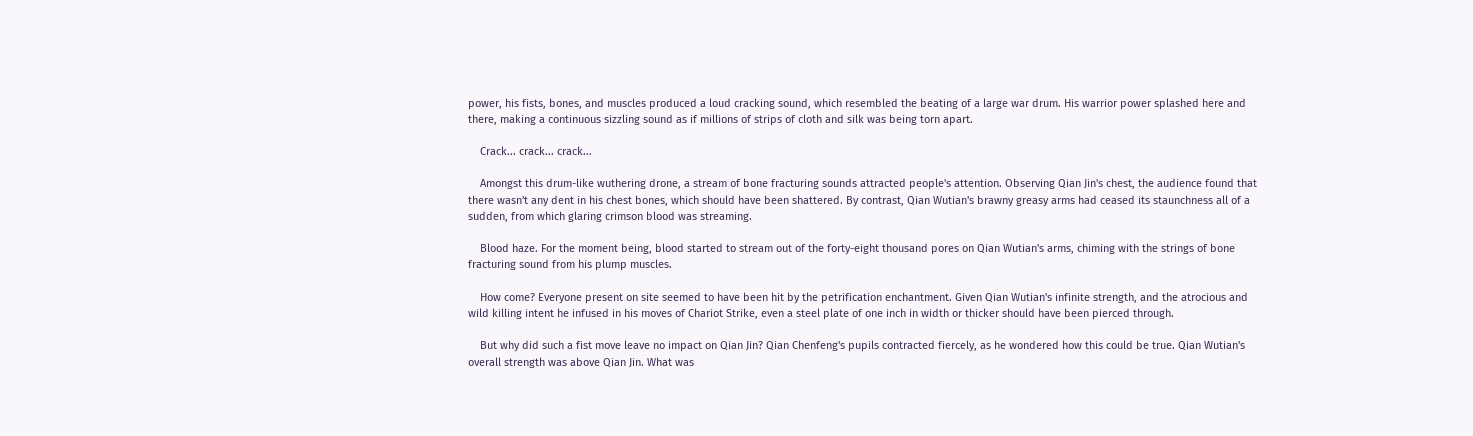power, his fists, bones, and muscles produced a loud cracking sound, which resembled the beating of a large war drum. His warrior power splashed here and there, making a continuous sizzling sound as if millions of strips of cloth and silk was being torn apart.

    Crack... crack... crack...

    Amongst this drum-like wuthering drone, a stream of bone fracturing sounds attracted people's attention. Observing Qian Jin's chest, the audience found that there wasn't any dent in his chest bones, which should have been shattered. By contrast, Qian Wutian's brawny greasy arms had ceased its staunchness all of a sudden, from which glaring crimson blood was streaming.

    Blood haze. For the moment being, blood started to stream out of the forty-eight thousand pores on Qian Wutian's arms, chiming with the strings of bone fracturing sound from his plump muscles.

    How come? Everyone present on site seemed to have been hit by the petrification enchantment. Given Qian Wutian's infinite strength, and the atrocious and wild killing intent he infused in his moves of Chariot Strike, even a steel plate of one inch in width or thicker should have been pierced through.

    But why did such a fist move leave no impact on Qian Jin? Qian Chenfeng's pupils contracted fiercely, as he wondered how this could be true. Qian Wutian's overall strength was above Qian Jin. What was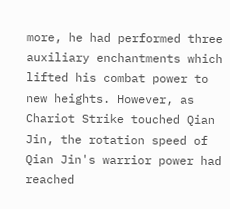more, he had performed three auxiliary enchantments which lifted his combat power to new heights. However, as Chariot Strike touched Qian Jin, the rotation speed of Qian Jin's warrior power had reached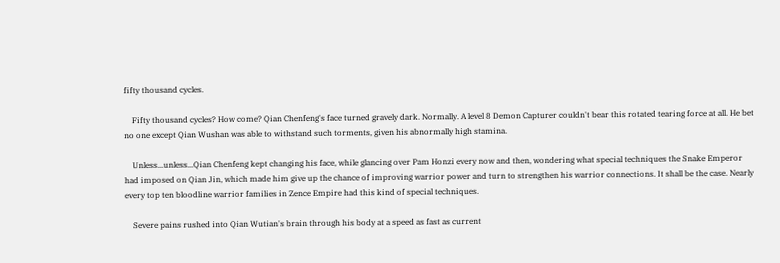fifty thousand cycles.

    Fifty thousand cycles? How come? Qian Chenfeng's face turned gravely dark. Normally. A level 8 Demon Capturer couldn't bear this rotated tearing force at all. He bet no one except Qian Wushan was able to withstand such torments, given his abnormally high stamina.

    Unless...unless...Qian Chenfeng kept changing his face, while glancing over Pam Honzi every now and then, wondering what special techniques the Snake Emperor had imposed on Qian Jin, which made him give up the chance of improving warrior power and turn to strengthen his warrior connections. It shall be the case. Nearly every top ten bloodline warrior families in Zence Empire had this kind of special techniques.

    Severe pains rushed into Qian Wutian's brain through his body at a speed as fast as current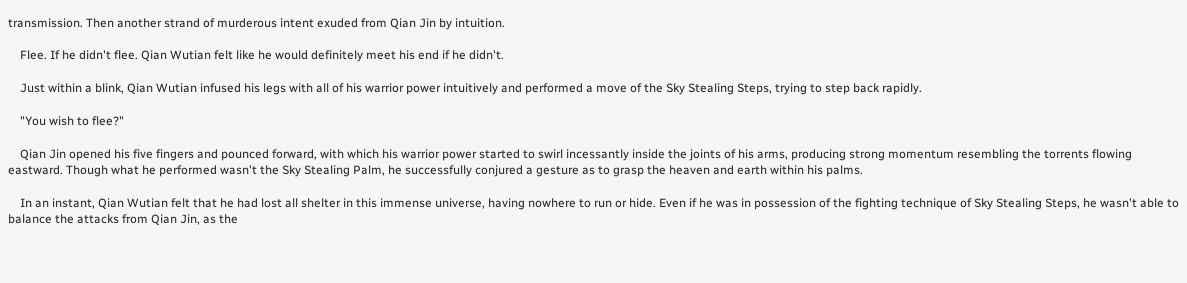transmission. Then another strand of murderous intent exuded from Qian Jin by intuition.

    Flee. If he didn't flee. Qian Wutian felt like he would definitely meet his end if he didn't.

    Just within a blink, Qian Wutian infused his legs with all of his warrior power intuitively and performed a move of the Sky Stealing Steps, trying to step back rapidly.

    "You wish to flee?"

    Qian Jin opened his five fingers and pounced forward, with which his warrior power started to swirl incessantly inside the joints of his arms, producing strong momentum resembling the torrents flowing eastward. Though what he performed wasn't the Sky Stealing Palm, he successfully conjured a gesture as to grasp the heaven and earth within his palms.

    In an instant, Qian Wutian felt that he had lost all shelter in this immense universe, having nowhere to run or hide. Even if he was in possession of the fighting technique of Sky Stealing Steps, he wasn't able to balance the attacks from Qian Jin, as the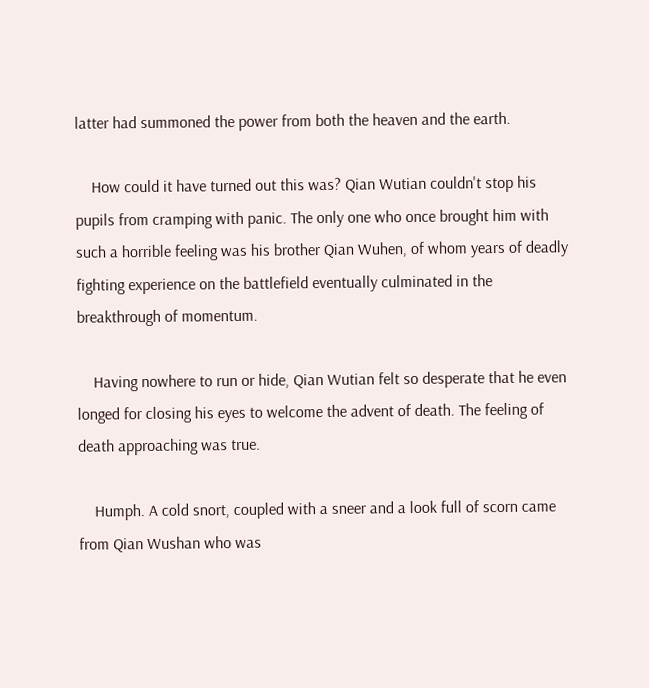latter had summoned the power from both the heaven and the earth.

    How could it have turned out this was? Qian Wutian couldn't stop his pupils from cramping with panic. The only one who once brought him with such a horrible feeling was his brother Qian Wuhen, of whom years of deadly fighting experience on the battlefield eventually culminated in the breakthrough of momentum.

    Having nowhere to run or hide, Qian Wutian felt so desperate that he even longed for closing his eyes to welcome the advent of death. The feeling of death approaching was true.

    Humph. A cold snort, coupled with a sneer and a look full of scorn came from Qian Wushan who was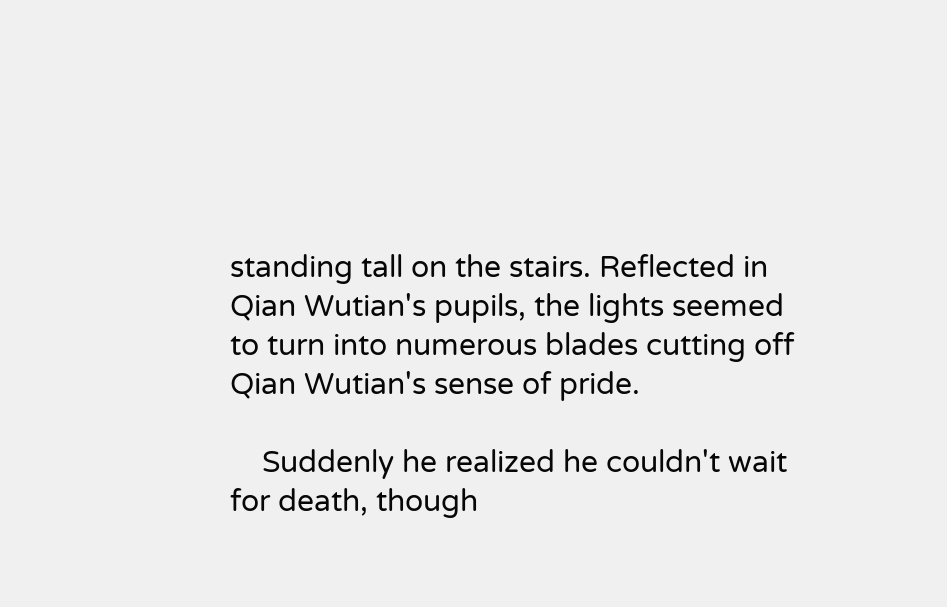standing tall on the stairs. Reflected in Qian Wutian's pupils, the lights seemed to turn into numerous blades cutting off Qian Wutian's sense of pride.

    Suddenly he realized he couldn't wait for death, though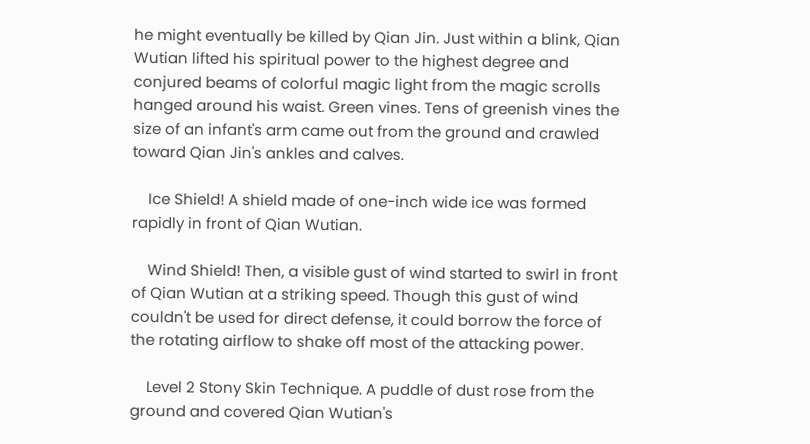he might eventually be killed by Qian Jin. Just within a blink, Qian Wutian lifted his spiritual power to the highest degree and conjured beams of colorful magic light from the magic scrolls hanged around his waist. Green vines. Tens of greenish vines the size of an infant's arm came out from the ground and crawled toward Qian Jin's ankles and calves.

    Ice Shield! A shield made of one-inch wide ice was formed rapidly in front of Qian Wutian.

    Wind Shield! Then, a visible gust of wind started to swirl in front of Qian Wutian at a striking speed. Though this gust of wind couldn't be used for direct defense, it could borrow the force of the rotating airflow to shake off most of the attacking power.

    Level 2 Stony Skin Technique. A puddle of dust rose from the ground and covered Qian Wutian's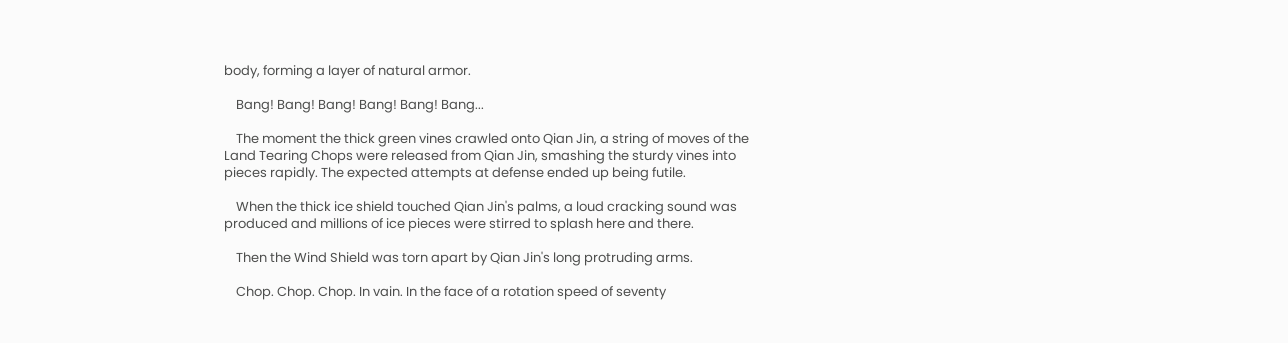body, forming a layer of natural armor.

    Bang! Bang! Bang! Bang! Bang! Bang...

    The moment the thick green vines crawled onto Qian Jin, a string of moves of the Land Tearing Chops were released from Qian Jin, smashing the sturdy vines into pieces rapidly. The expected attempts at defense ended up being futile.

    When the thick ice shield touched Qian Jin's palms, a loud cracking sound was produced and millions of ice pieces were stirred to splash here and there.

    Then the Wind Shield was torn apart by Qian Jin's long protruding arms.

    Chop. Chop. Chop. In vain. In the face of a rotation speed of seventy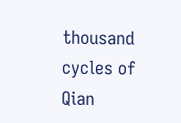thousand cycles of Qian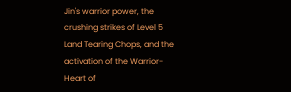Jin's warrior power, the crushing strikes of Level 5 Land Tearing Chops, and the activation of the Warrior-Heart of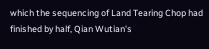which the sequencing of Land Tearing Chop had finished by half, Qian Wutian's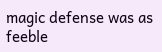magic defense was as feeble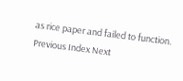as rice paper and failed to function.
Previous Index Next